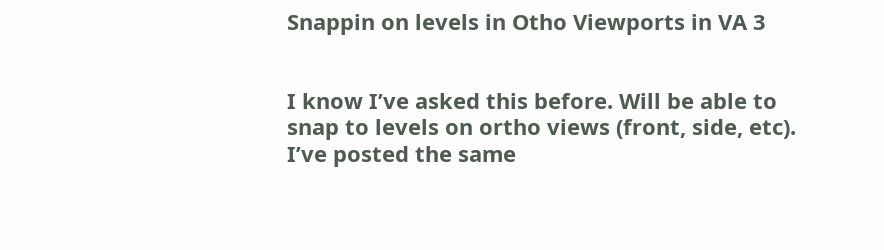Snappin on levels in Otho Viewports in VA 3


I know I’ve asked this before. Will be able to snap to levels on ortho views (front, side, etc). I’ve posted the same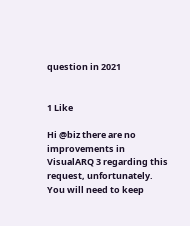question in 2021


1 Like

Hi @biz there are no improvements in VisualARQ 3 regarding this request, unfortunately. You will need to keep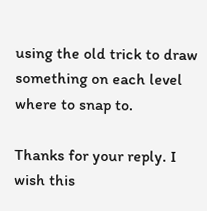using the old trick to draw something on each level where to snap to.

Thanks for your reply. I wish this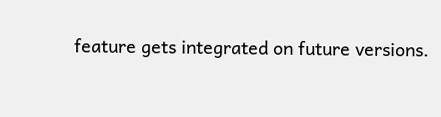feature gets integrated on future versions.